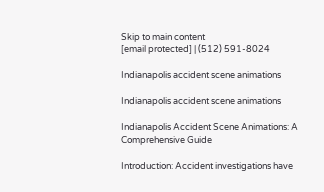Skip to main content
[email protected] | (512) 591-8024

Indianapolis accident scene animations

Indianapolis accident scene animations

Indianapolis Accident Scene Animations: A Comprehensive Guide

Introduction: Accident investigations have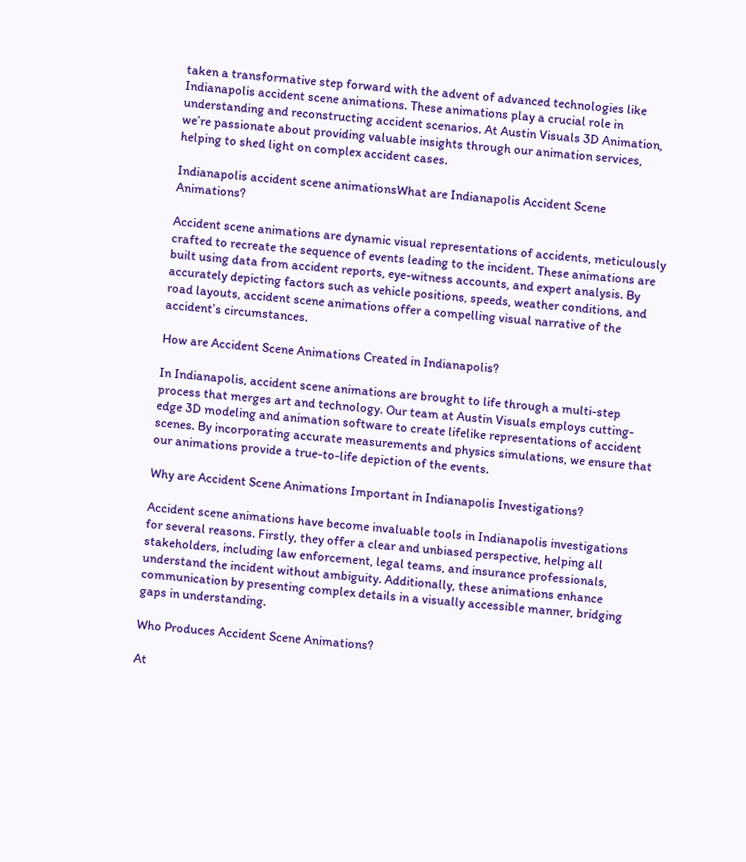taken a transformative step forward with the advent of advanced technologies like Indianapolis accident scene animations. These animations play a crucial role in understanding and reconstructing accident scenarios. At Austin Visuals 3D Animation, we’re passionate about providing valuable insights through our animation services, helping to shed light on complex accident cases.

Indianapolis accident scene animationsWhat are Indianapolis Accident Scene Animations?

Accident scene animations are dynamic visual representations of accidents, meticulously crafted to recreate the sequence of events leading to the incident. These animations are built using data from accident reports, eye-witness accounts, and expert analysis. By accurately depicting factors such as vehicle positions, speeds, weather conditions, and road layouts, accident scene animations offer a compelling visual narrative of the accident’s circumstances.

How are Accident Scene Animations Created in Indianapolis?

In Indianapolis, accident scene animations are brought to life through a multi-step process that merges art and technology. Our team at Austin Visuals employs cutting-edge 3D modeling and animation software to create lifelike representations of accident scenes. By incorporating accurate measurements and physics simulations, we ensure that our animations provide a true-to-life depiction of the events.

Why are Accident Scene Animations Important in Indianapolis Investigations?

Accident scene animations have become invaluable tools in Indianapolis investigations for several reasons. Firstly, they offer a clear and unbiased perspective, helping all stakeholders, including law enforcement, legal teams, and insurance professionals, understand the incident without ambiguity. Additionally, these animations enhance communication by presenting complex details in a visually accessible manner, bridging gaps in understanding.

Who Produces Accident Scene Animations?

At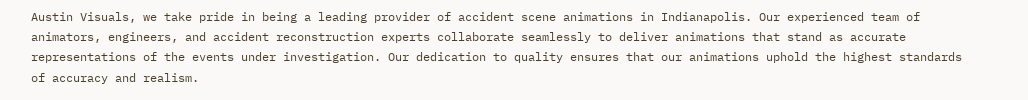Austin Visuals, we take pride in being a leading provider of accident scene animations in Indianapolis. Our experienced team of animators, engineers, and accident reconstruction experts collaborate seamlessly to deliver animations that stand as accurate representations of the events under investigation. Our dedication to quality ensures that our animations uphold the highest standards of accuracy and realism.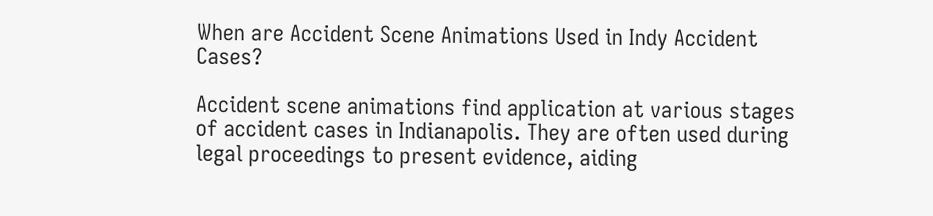When are Accident Scene Animations Used in Indy Accident Cases?

Accident scene animations find application at various stages of accident cases in Indianapolis. They are often used during legal proceedings to present evidence, aiding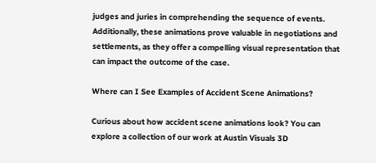judges and juries in comprehending the sequence of events. Additionally, these animations prove valuable in negotiations and settlements, as they offer a compelling visual representation that can impact the outcome of the case.

Where can I See Examples of Accident Scene Animations?

Curious about how accident scene animations look? You can explore a collection of our work at Austin Visuals 3D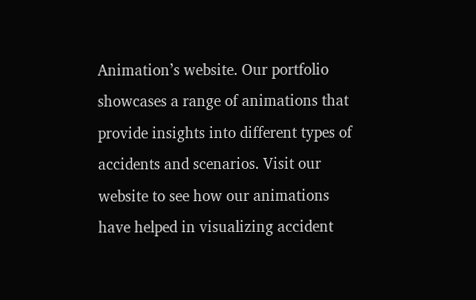Animation’s website. Our portfolio showcases a range of animations that provide insights into different types of accidents and scenarios. Visit our website to see how our animations have helped in visualizing accident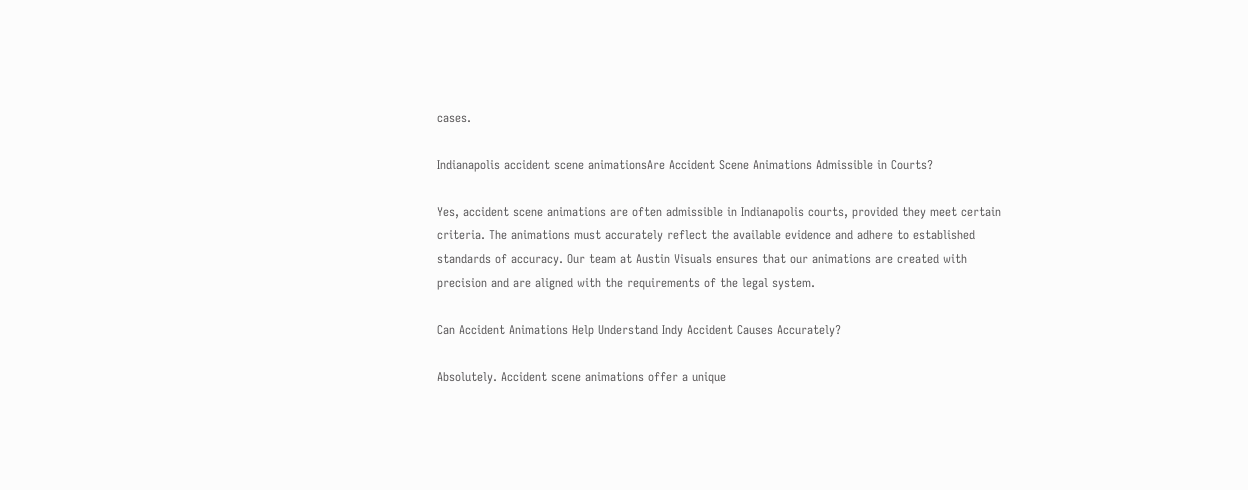cases.

Indianapolis accident scene animationsAre Accident Scene Animations Admissible in Courts?

Yes, accident scene animations are often admissible in Indianapolis courts, provided they meet certain criteria. The animations must accurately reflect the available evidence and adhere to established standards of accuracy. Our team at Austin Visuals ensures that our animations are created with precision and are aligned with the requirements of the legal system.

Can Accident Animations Help Understand Indy Accident Causes Accurately?

Absolutely. Accident scene animations offer a unique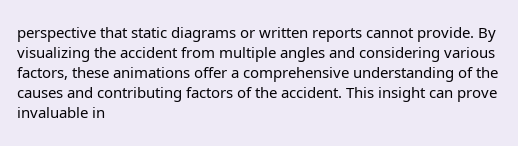perspective that static diagrams or written reports cannot provide. By visualizing the accident from multiple angles and considering various factors, these animations offer a comprehensive understanding of the causes and contributing factors of the accident. This insight can prove invaluable in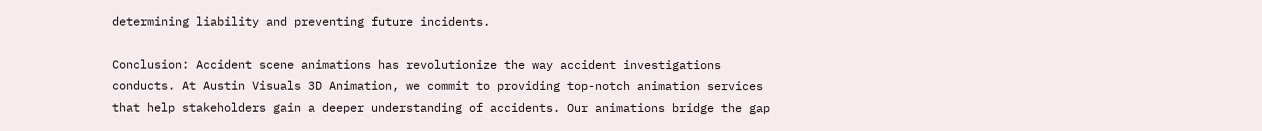determining liability and preventing future incidents.

Conclusion: Accident scene animations has revolutionize the way accident investigations conducts. At Austin Visuals 3D Animation, we commit to providing top-notch animation services that help stakeholders gain a deeper understanding of accidents. Our animations bridge the gap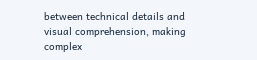between technical details and visual comprehension, making complex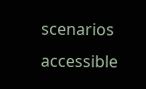scenarios accessible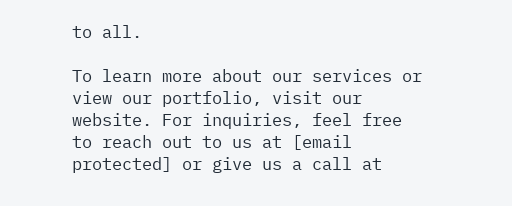to all.

To learn more about our services or view our portfolio, visit our website. For inquiries, feel free to reach out to us at [email protected] or give us a call at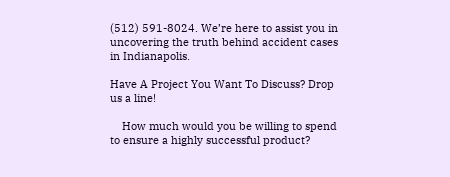(512) 591-8024. We’re here to assist you in uncovering the truth behind accident cases in Indianapolis.

Have A Project You Want To Discuss? Drop us a line!

    How much would you be willing to spend to ensure a highly successful product?